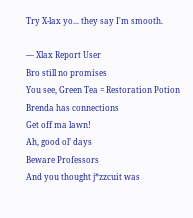Try X-lax yo... they say I'm smooth.

— Xlax Report User
Bro still no promises
You see, Green Tea = Restoration Potion
Brenda has connections
Get off ma lawn!
Ah, good ol’ days
Beware Professors
And you thought j*zzcuit was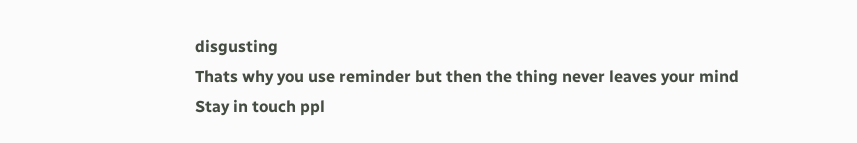disgusting
Thats why you use reminder but then the thing never leaves your mind
Stay in touch ppl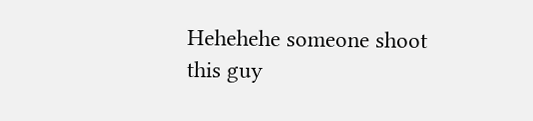Hehehehe someone shoot this guy